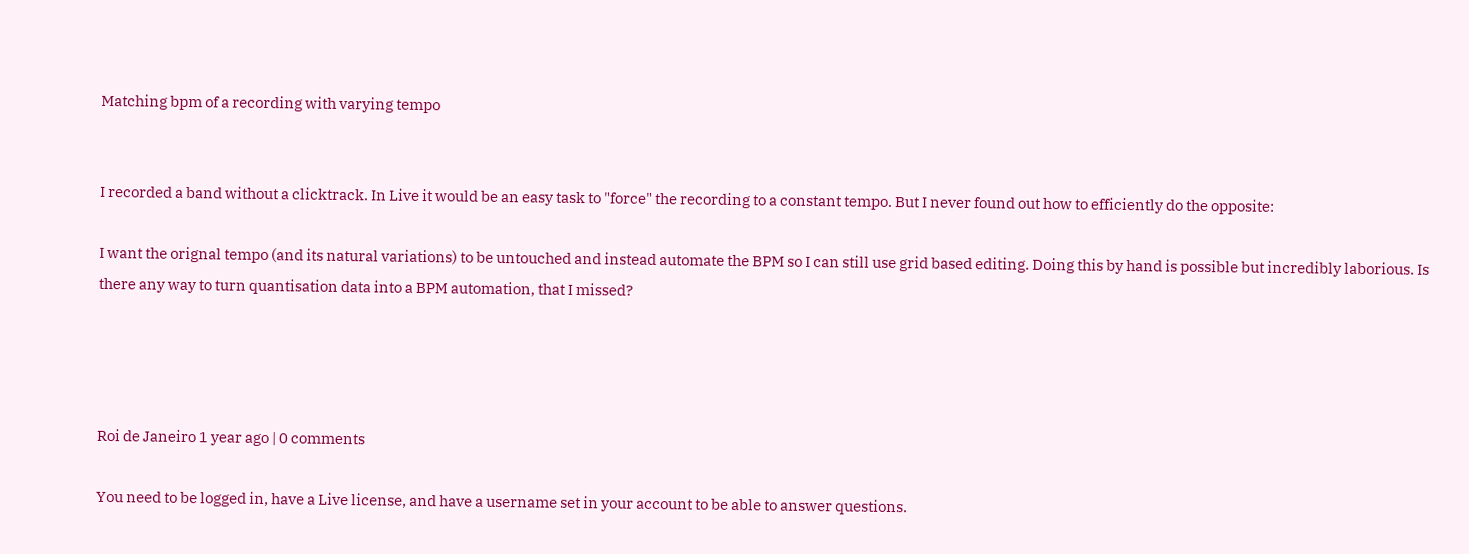Matching bpm of a recording with varying tempo


I recorded a band without a clicktrack. In Live it would be an easy task to "force" the recording to a constant tempo. But I never found out how to efficiently do the opposite:

I want the orignal tempo (and its natural variations) to be untouched and instead automate the BPM so I can still use grid based editing. Doing this by hand is possible but incredibly laborious. Is there any way to turn quantisation data into a BPM automation, that I missed?




Roi de Janeiro 1 year ago | 0 comments

You need to be logged in, have a Live license, and have a username set in your account to be able to answer questions.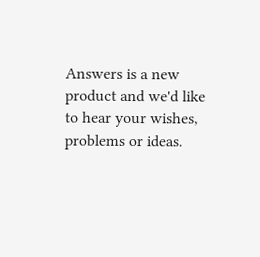Answers is a new product and we'd like to hear your wishes, problems or ideas.